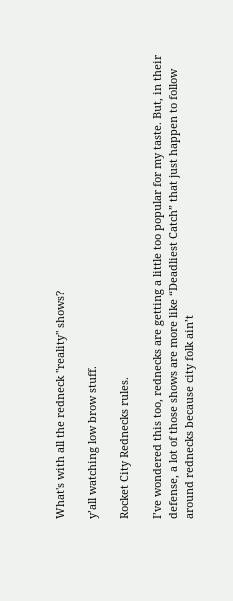What's with all the redneck "reality" shows?

y’all watching low brow stuff.

Rocket City Rednecks rules.

I’ve wondered this too, rednecks are getting a little too popular for my taste. But, in their defense, a lot of those shows are more like “Deadliest Catch” that just happen to follow around rednecks because city folk ain’t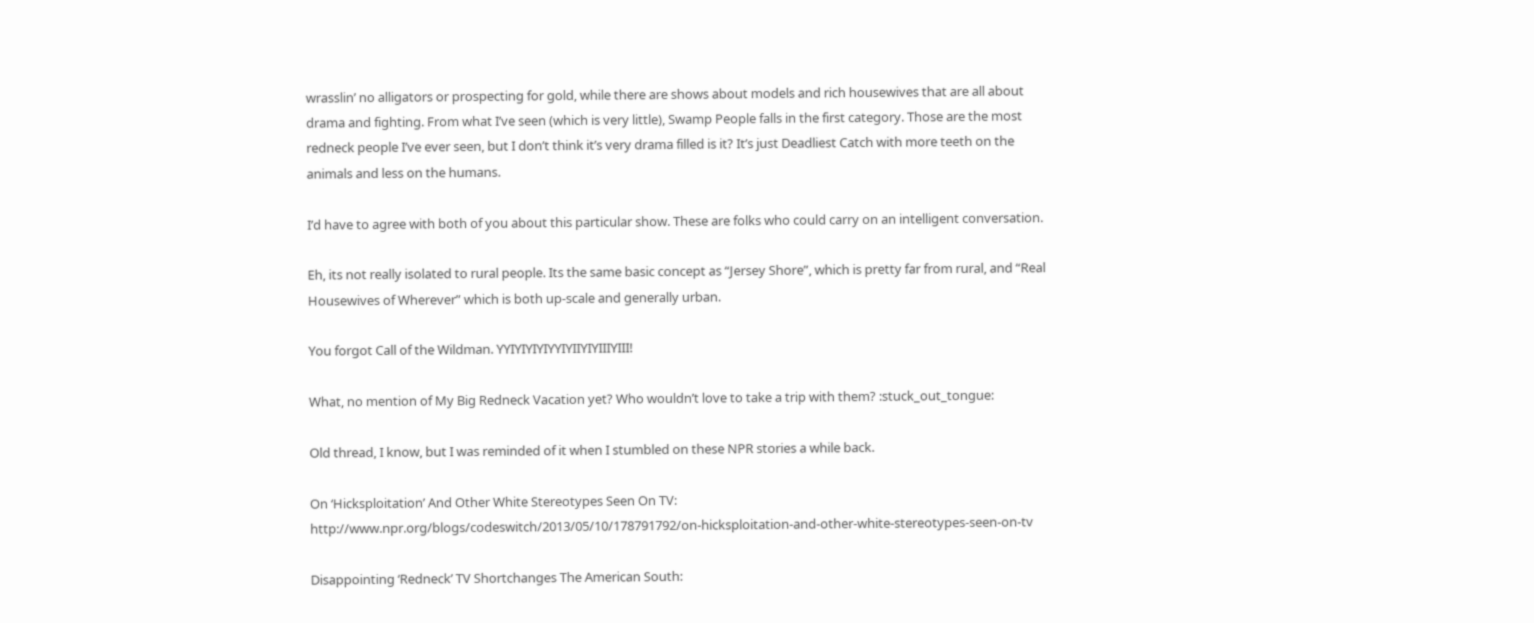wrasslin’ no alligators or prospecting for gold, while there are shows about models and rich housewives that are all about drama and fighting. From what I’ve seen (which is very little), Swamp People falls in the first category. Those are the most redneck people I’ve ever seen, but I don’t think it’s very drama filled is it? It’s just Deadliest Catch with more teeth on the animals and less on the humans.

I’d have to agree with both of you about this particular show. These are folks who could carry on an intelligent conversation.

Eh, its not really isolated to rural people. Its the same basic concept as “Jersey Shore”, which is pretty far from rural, and “Real Housewives of Wherever” which is both up-scale and generally urban.

You forgot Call of the Wildman. YYIYIYIYIYYIYIIYIYIIIYIII!

What, no mention of My Big Redneck Vacation yet? Who wouldn’t love to take a trip with them? :stuck_out_tongue:

Old thread, I know, but I was reminded of it when I stumbled on these NPR stories a while back.

On ‘Hicksploitation’ And Other White Stereotypes Seen On TV: http://www.npr.org/blogs/codeswitch/2013/05/10/178791792/on-hicksploitation-and-other-white-stereotypes-seen-on-tv

Disappointing ‘Redneck’ TV Shortchanges The American South: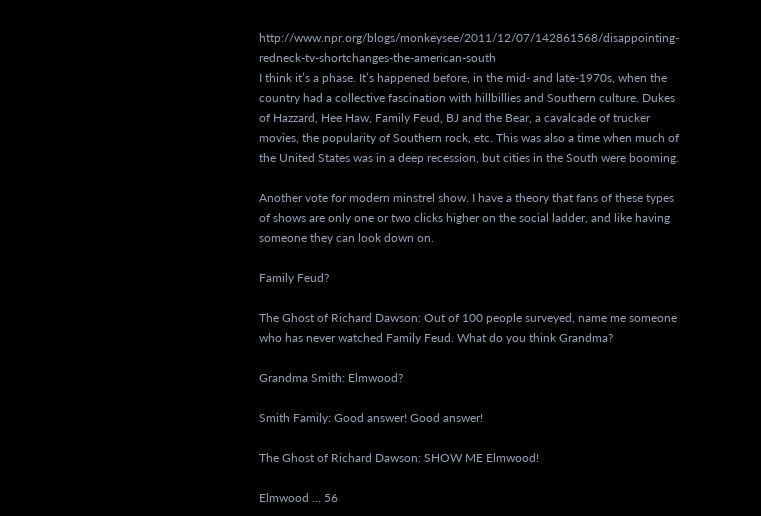http://www.npr.org/blogs/monkeysee/2011/12/07/142861568/disappointing-redneck-tv-shortchanges-the-american-south
I think it’s a phase. It’s happened before, in the mid- and late-1970s, when the country had a collective fascination with hillbillies and Southern culture. Dukes of Hazzard, Hee Haw, Family Feud, BJ and the Bear, a cavalcade of trucker movies, the popularity of Southern rock, etc. This was also a time when much of the United States was in a deep recession, but cities in the South were booming.

Another vote for modern minstrel show. I have a theory that fans of these types of shows are only one or two clicks higher on the social ladder, and like having someone they can look down on.

Family Feud?

The Ghost of Richard Dawson: Out of 100 people surveyed, name me someone who has never watched Family Feud. What do you think Grandma?

Grandma Smith: Elmwood?

Smith Family: Good answer! Good answer!

The Ghost of Richard Dawson: SHOW ME Elmwood!

Elmwood … 56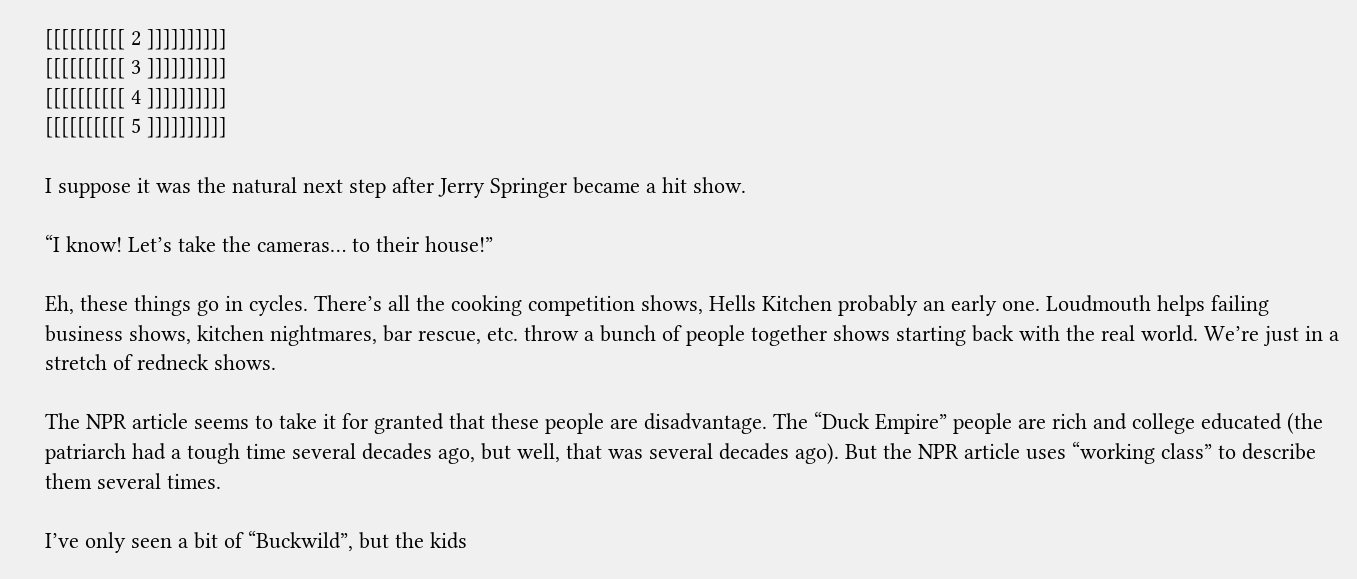[[[[[[[[[[ 2 ]]]]]]]]]]
[[[[[[[[[[ 3 ]]]]]]]]]]
[[[[[[[[[[ 4 ]]]]]]]]]]
[[[[[[[[[[ 5 ]]]]]]]]]]

I suppose it was the natural next step after Jerry Springer became a hit show.

“I know! Let’s take the cameras… to their house!”

Eh, these things go in cycles. There’s all the cooking competition shows, Hells Kitchen probably an early one. Loudmouth helps failing business shows, kitchen nightmares, bar rescue, etc. throw a bunch of people together shows starting back with the real world. We’re just in a stretch of redneck shows.

The NPR article seems to take it for granted that these people are disadvantage. The “Duck Empire” people are rich and college educated (the patriarch had a tough time several decades ago, but well, that was several decades ago). But the NPR article uses “working class” to describe them several times.

I’ve only seen a bit of “Buckwild”, but the kids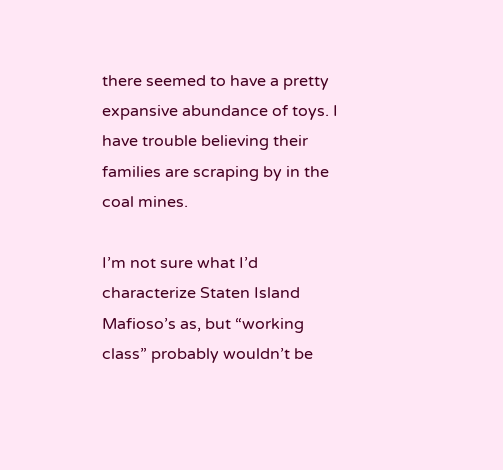there seemed to have a pretty expansive abundance of toys. I have trouble believing their families are scraping by in the coal mines.

I’m not sure what I’d characterize Staten Island Mafioso’s as, but “working class” probably wouldn’t be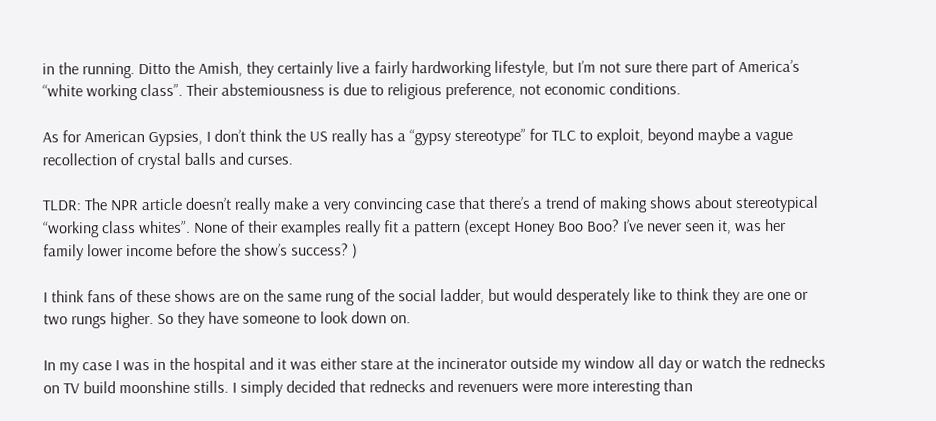in the running. Ditto the Amish, they certainly live a fairly hardworking lifestyle, but I’m not sure there part of America’s “white working class”. Their abstemiousness is due to religious preference, not economic conditions.

As for American Gypsies, I don’t think the US really has a “gypsy stereotype” for TLC to exploit, beyond maybe a vague recollection of crystal balls and curses.

TLDR: The NPR article doesn’t really make a very convincing case that there’s a trend of making shows about stereotypical “working class whites”. None of their examples really fit a pattern (except Honey Boo Boo? I’ve never seen it, was her family lower income before the show’s success? )

I think fans of these shows are on the same rung of the social ladder, but would desperately like to think they are one or two rungs higher. So they have someone to look down on.

In my case I was in the hospital and it was either stare at the incinerator outside my window all day or watch the rednecks on TV build moonshine stills. I simply decided that rednecks and revenuers were more interesting than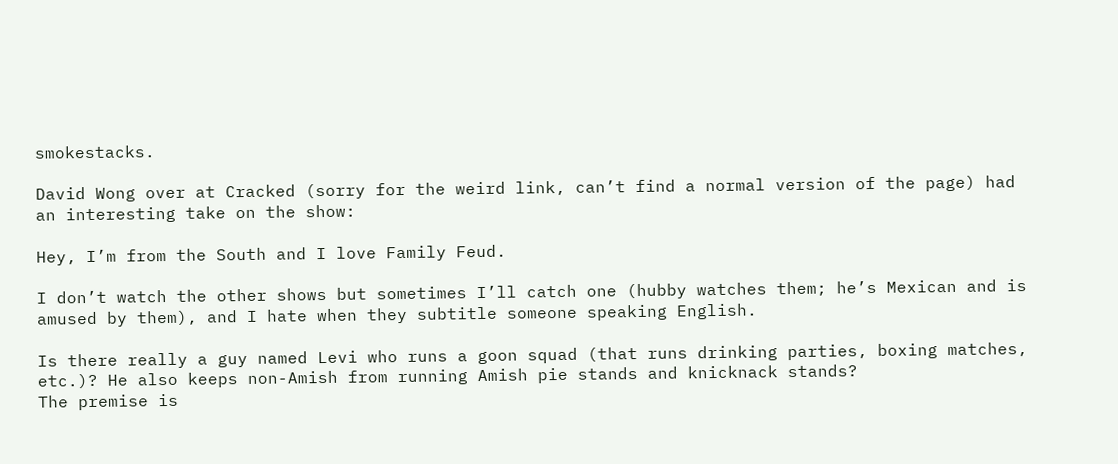smokestacks.

David Wong over at Cracked (sorry for the weird link, can’t find a normal version of the page) had an interesting take on the show:

Hey, I’m from the South and I love Family Feud.

I don’t watch the other shows but sometimes I’ll catch one (hubby watches them; he’s Mexican and is amused by them), and I hate when they subtitle someone speaking English.

Is there really a guy named Levi who runs a goon squad (that runs drinking parties, boxing matches, etc.)? He also keeps non-Amish from running Amish pie stands and knicknack stands?
The premise is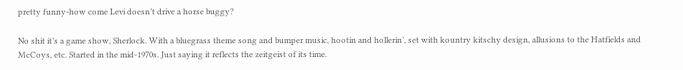pretty funny-how come Levi doesn’t drive a horse buggy?

No shit it’s a game show, Sherlock. With a bluegrass theme song and bumper music, hootin and hollerin’, set with kountry kitschy design, allusions to the Hatfields and McCoys, etc. Started in the mid-1970s. Just saying it reflects the zeitgeist of its time.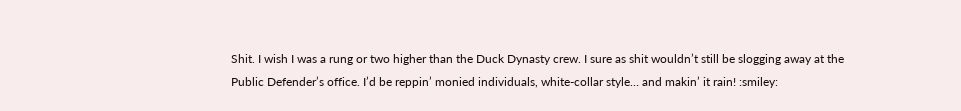Shit. I wish I was a rung or two higher than the Duck Dynasty crew. I sure as shit wouldn’t still be slogging away at the Public Defender’s office. I’d be reppin’ monied individuals, white-collar style… and makin’ it rain! :smiley: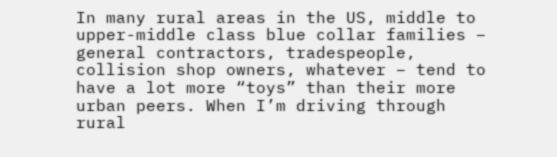In many rural areas in the US, middle to upper-middle class blue collar families – general contractors, tradespeople, collision shop owners, whatever – tend to have a lot more “toys” than their more urban peers. When I’m driving through rural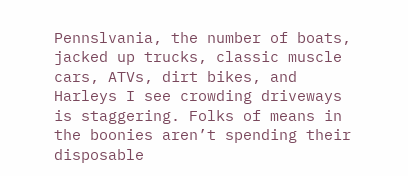Pennslvania, the number of boats, jacked up trucks, classic muscle cars, ATVs, dirt bikes, and Harleys I see crowding driveways is staggering. Folks of means in the boonies aren’t spending their disposable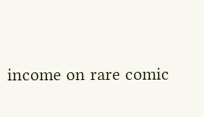income on rare comic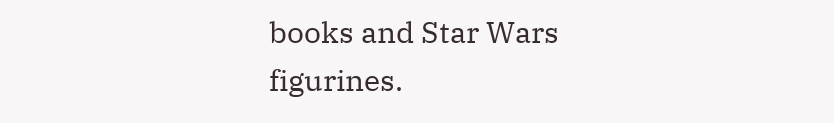books and Star Wars figurines.